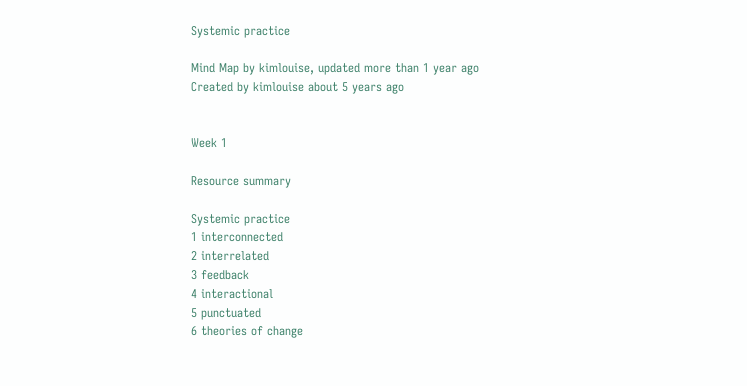Systemic practice

Mind Map by kimlouise, updated more than 1 year ago
Created by kimlouise about 5 years ago


Week 1

Resource summary

Systemic practice
1 interconnected
2 interrelated
3 feedback
4 interactional
5 punctuated
6 theories of change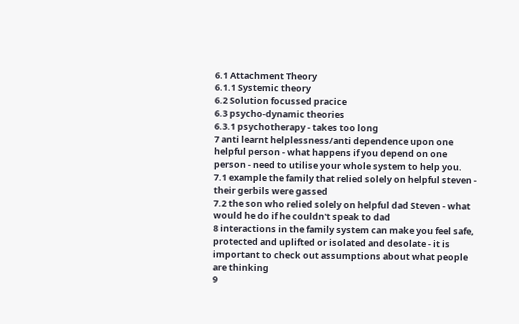6.1 Attachment Theory
6.1.1 Systemic theory
6.2 Solution focussed pracice
6.3 psycho-dynamic theories
6.3.1 psychotherapy - takes too long
7 anti learnt helplessness/anti dependence upon one helpful person - what happens if you depend on one person - need to utilise your whole system to help you.
7.1 example the family that relied solely on helpful steven - their gerbils were gassed
7.2 the son who relied solely on helpful dad Steven - what would he do if he couldn't speak to dad
8 interactions in the family system can make you feel safe, protected and uplifted or isolated and desolate - it is important to check out assumptions about what people are thinking
9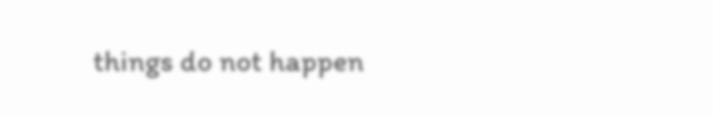things do not happen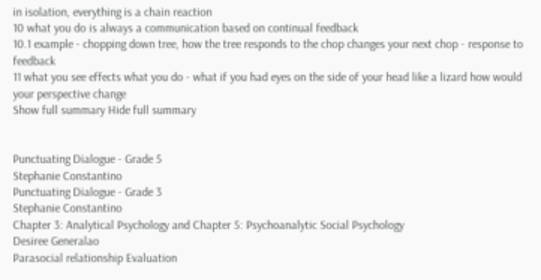in isolation, everything is a chain reaction
10 what you do is always a communication based on continual feedback
10.1 example - chopping down tree, how the tree responds to the chop changes your next chop - response to feedback
11 what you see effects what you do - what if you had eyes on the side of your head like a lizard how would your perspective change
Show full summary Hide full summary


Punctuating Dialogue - Grade 5
Stephanie Constantino
Punctuating Dialogue - Grade 3
Stephanie Constantino
Chapter 3: Analytical Psychology and Chapter 5: Psychoanalytic Social Psychology
Desiree Generalao
Parasocial relationship Evaluation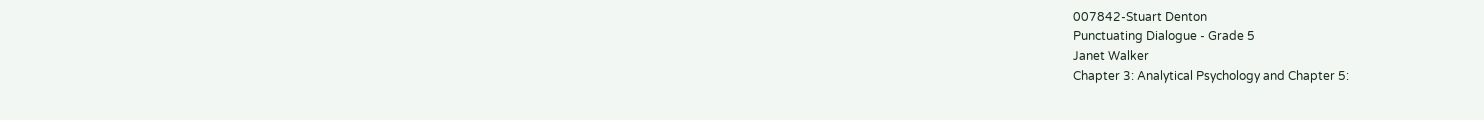007842-Stuart Denton
Punctuating Dialogue - Grade 5
Janet Walker
Chapter 3: Analytical Psychology and Chapter 5: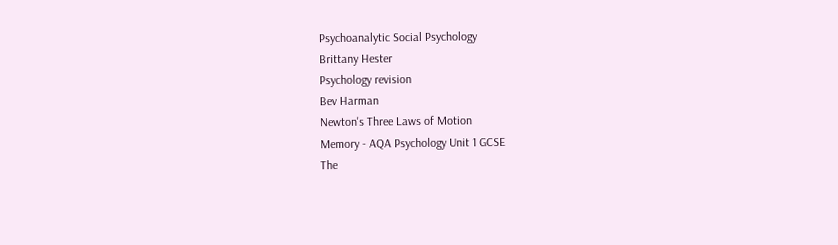Psychoanalytic Social Psychology
Brittany Hester
Psychology revision
Bev Harman
Newton's Three Laws of Motion
Memory - AQA Psychology Unit 1 GCSE
The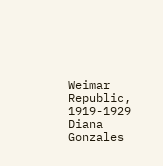Weimar Republic, 1919-1929
Diana Gonzales